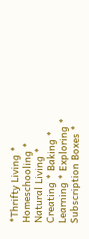*Thrifty Living * Homeschooling * Natural Living * Creating * Baking * Learning * Exploring * Subscription Boxes *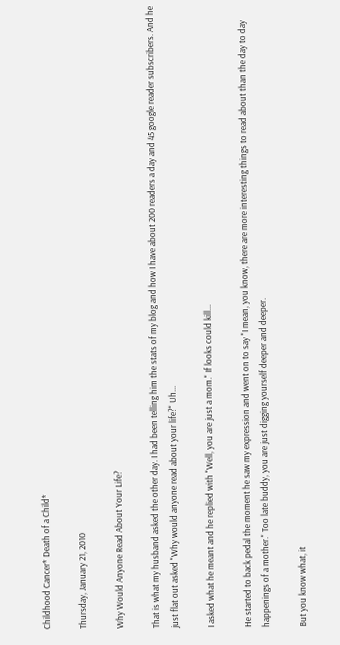Childhood Cancer* Death of a Child*

Thursday, January 21, 2010

Why Would Anyone Read About Your Life?

That is what my husband asked the other day. I had been telling him the stats of my blog and how I have about 200 readers a day and 45 google reader subscribers. And he just flat out asked "Why would anyone read about your life?" Uh...

I asked what he meant and he replied with "Well, you are just a mom." If looks could kill...

He started to back pedal the moment he saw my expression and went on to say "I mean, you know, there are more interesting things to read about than the day to day happenings of a mother." Too late buddy, you are just digging yourself deeper and deeper.

But you know what, it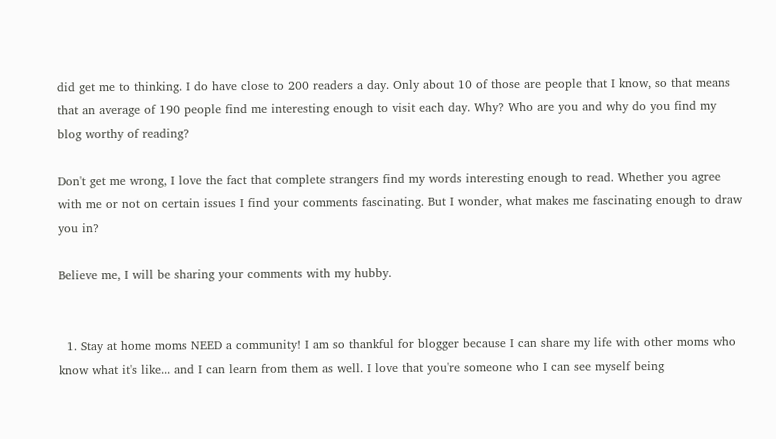did get me to thinking. I do have close to 200 readers a day. Only about 10 of those are people that I know, so that means that an average of 190 people find me interesting enough to visit each day. Why? Who are you and why do you find my blog worthy of reading?

Don't get me wrong, I love the fact that complete strangers find my words interesting enough to read. Whether you agree with me or not on certain issues I find your comments fascinating. But I wonder, what makes me fascinating enough to draw you in?

Believe me, I will be sharing your comments with my hubby.


  1. Stay at home moms NEED a community! I am so thankful for blogger because I can share my life with other moms who know what it's like... and I can learn from them as well. I love that you're someone who I can see myself being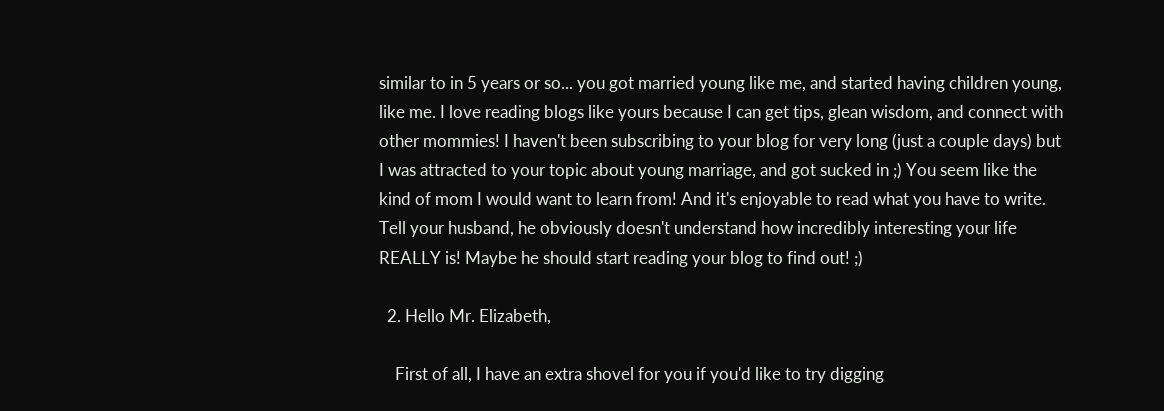similar to in 5 years or so... you got married young like me, and started having children young, like me. I love reading blogs like yours because I can get tips, glean wisdom, and connect with other mommies! I haven't been subscribing to your blog for very long (just a couple days) but I was attracted to your topic about young marriage, and got sucked in ;) You seem like the kind of mom I would want to learn from! And it's enjoyable to read what you have to write. Tell your husband, he obviously doesn't understand how incredibly interesting your life REALLY is! Maybe he should start reading your blog to find out! ;)

  2. Hello Mr. Elizabeth,

    First of all, I have an extra shovel for you if you'd like to try digging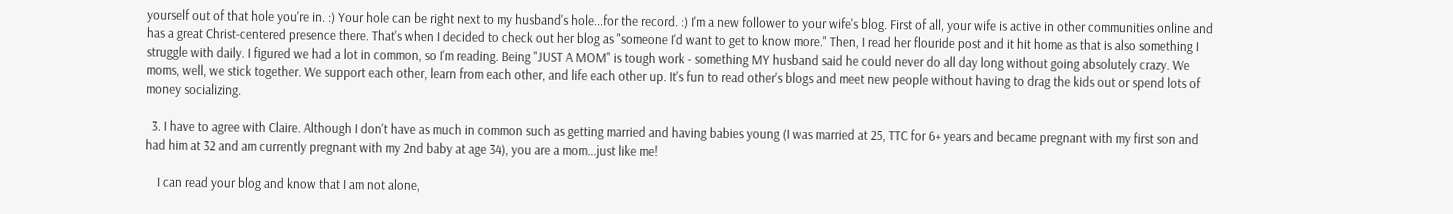yourself out of that hole you're in. :) Your hole can be right next to my husband's hole...for the record. :) I'm a new follower to your wife's blog. First of all, your wife is active in other communities online and has a great Christ-centered presence there. That's when I decided to check out her blog as "someone I'd want to get to know more." Then, I read her flouride post and it hit home as that is also something I struggle with daily. I figured we had a lot in common, so I'm reading. Being "JUST A MOM" is tough work - something MY husband said he could never do all day long without going absolutely crazy. We moms, well, we stick together. We support each other, learn from each other, and life each other up. It's fun to read other's blogs and meet new people without having to drag the kids out or spend lots of money socializing.

  3. I have to agree with Claire. Although I don't have as much in common such as getting married and having babies young (I was married at 25, TTC for 6+ years and became pregnant with my first son and had him at 32 and am currently pregnant with my 2nd baby at age 34), you are a mom...just like me!

    I can read your blog and know that I am not alone,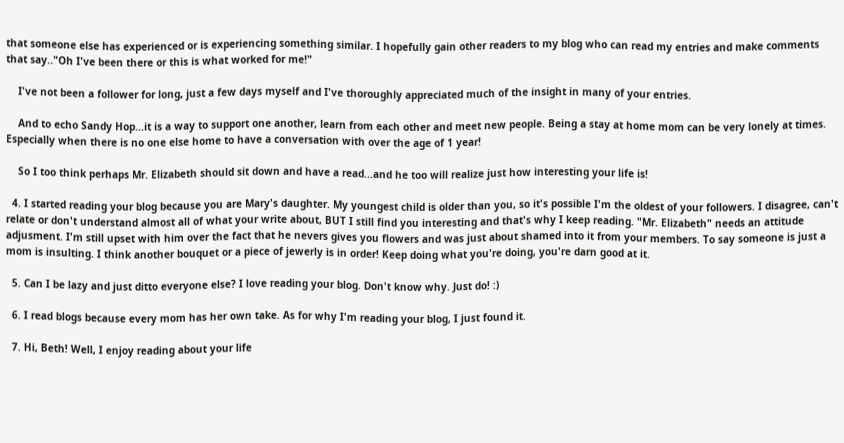that someone else has experienced or is experiencing something similar. I hopefully gain other readers to my blog who can read my entries and make comments that say.."Oh I've been there or this is what worked for me!"

    I've not been a follower for long, just a few days myself and I've thoroughly appreciated much of the insight in many of your entries.

    And to echo Sandy Hop...it is a way to support one another, learn from each other and meet new people. Being a stay at home mom can be very lonely at times. Especially when there is no one else home to have a conversation with over the age of 1 year!

    So I too think perhaps Mr. Elizabeth should sit down and have a read...and he too will realize just how interesting your life is!

  4. I started reading your blog because you are Mary's daughter. My youngest child is older than you, so it's possible I'm the oldest of your followers. I disagree, can't relate or don't understand almost all of what your write about, BUT I still find you interesting and that's why I keep reading. "Mr. Elizabeth" needs an attitude adjusment. I'm still upset with him over the fact that he nevers gives you flowers and was just about shamed into it from your members. To say someone is just a mom is insulting. I think another bouquet or a piece of jewerly is in order! Keep doing what you're doing, you're darn good at it.

  5. Can I be lazy and just ditto everyone else? I love reading your blog. Don't know why. Just do! :)

  6. I read blogs because every mom has her own take. As for why I'm reading your blog, I just found it.

  7. Hi, Beth! Well, I enjoy reading about your life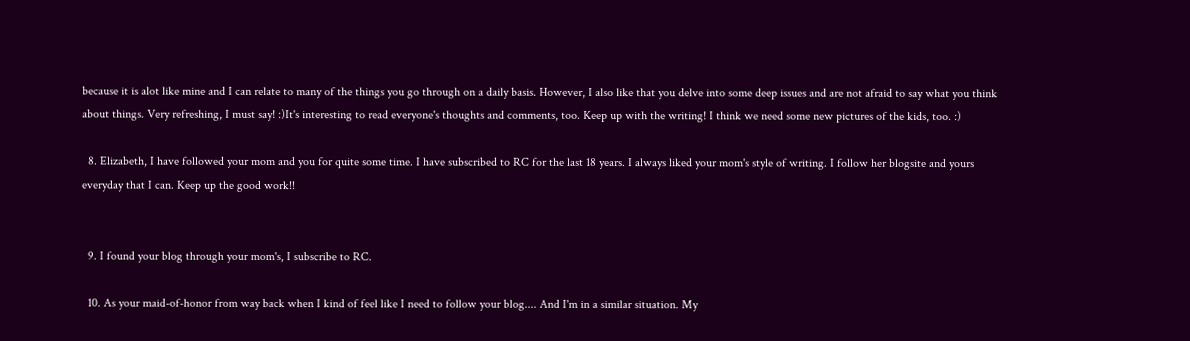because it is alot like mine and I can relate to many of the things you go through on a daily basis. However, I also like that you delve into some deep issues and are not afraid to say what you think about things. Very refreshing, I must say! :)It's interesting to read everyone's thoughts and comments, too. Keep up with the writing! I think we need some new pictures of the kids, too. :)

  8. Elizabeth, I have followed your mom and you for quite some time. I have subscribed to RC for the last 18 years. I always liked your mom's style of writing. I follow her blogsite and yours everyday that I can. Keep up the good work!!


  9. I found your blog through your mom's, I subscribe to RC.

  10. As your maid-of-honor from way back when I kind of feel like I need to follow your blog.... And I'm in a similar situation. My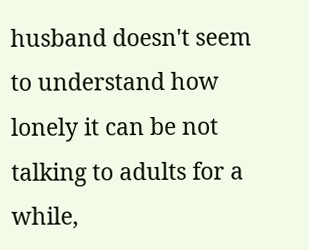husband doesn't seem to understand how lonely it can be not talking to adults for a while,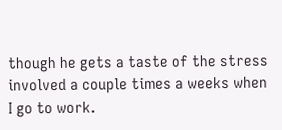though he gets a taste of the stress involved a couple times a weeks when I go to work.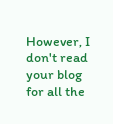However, I don't read your blog for all the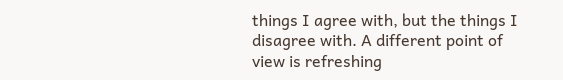things I agree with, but the things I disagree with. A different point of view is refreshing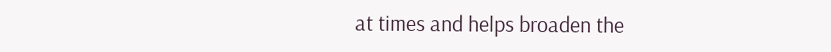at times and helps broaden the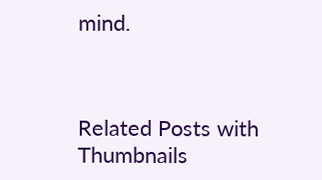mind.



Related Posts with Thumbnails